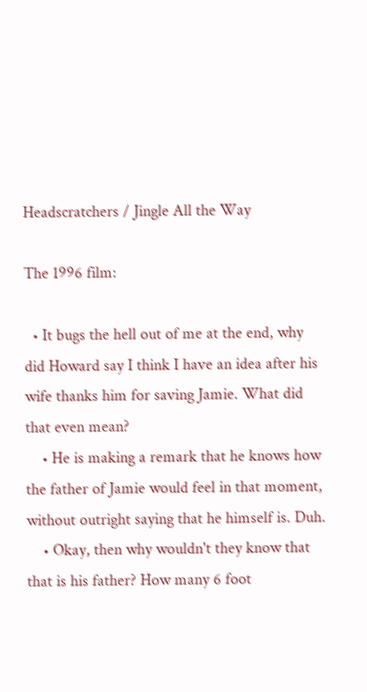Headscratchers / Jingle All the Way

The 1996 film:

  • It bugs the hell out of me at the end, why did Howard say I think I have an idea after his wife thanks him for saving Jamie. What did that even mean?
    • He is making a remark that he knows how the father of Jamie would feel in that moment, without outright saying that he himself is. Duh.
    • Okay, then why wouldn't they know that that is his father? How many 6 foot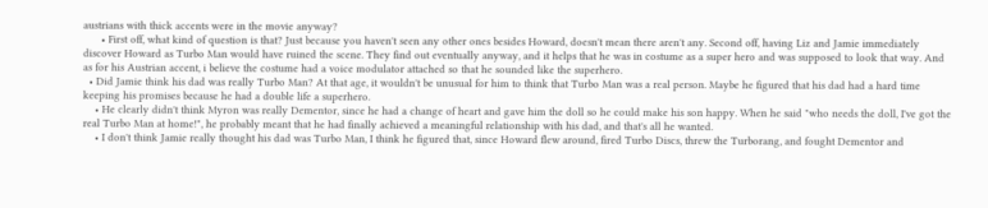austrians with thick accents were in the movie anyway?
      • First off, what kind of question is that? Just because you haven't seen any other ones besides Howard, doesn't mean there aren't any. Second off, having Liz and Jamie immediately discover Howard as Turbo Man would have ruined the scene. They find out eventually anyway, and it helps that he was in costume as a super hero and was supposed to look that way. And as for his Austrian accent, i believe the costume had a voice modulator attached so that he sounded like the superhero.
  • Did Jamie think his dad was really Turbo Man? At that age, it wouldn't be unusual for him to think that Turbo Man was a real person. Maybe he figured that his dad had a hard time keeping his promises because he had a double life a superhero.
    • He clearly didn't think Myron was really Dementor, since he had a change of heart and gave him the doll so he could make his son happy. When he said "who needs the doll, I've got the real Turbo Man at home!", he probably meant that he had finally achieved a meaningful relationship with his dad, and that's all he wanted.
    • I don't think Jamie really thought his dad was Turbo Man, I think he figured that, since Howard flew around, fired Turbo Discs, threw the Turborang, and fought Dementor and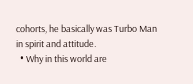cohorts, he basically was Turbo Man in spirit and attitude.
  • Why in this world are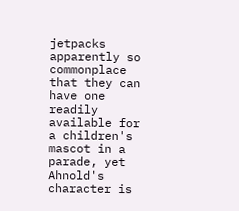jetpacks apparently so commonplace that they can have one readily available for a children's mascot in a parade, yet Ahnold's character is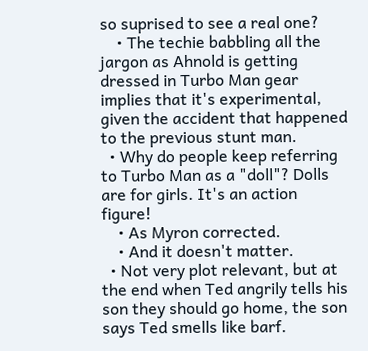so suprised to see a real one?
    • The techie babbling all the jargon as Ahnold is getting dressed in Turbo Man gear implies that it's experimental, given the accident that happened to the previous stunt man.
  • Why do people keep referring to Turbo Man as a "doll"? Dolls are for girls. It's an action figure!
    • As Myron corrected.
    • And it doesn't matter.
  • Not very plot relevant, but at the end when Ted angrily tells his son they should go home, the son says Ted smells like barf.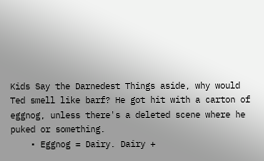Kids Say the Darnedest Things aside, why would Ted smell like barf? He got hit with a carton of eggnog, unless there's a deleted scene where he puked or something.
    • Eggnog = Dairy. Dairy +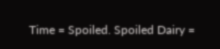Time = Spoiled. Spoiled Dairy =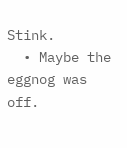Stink.
  • Maybe the eggnog was off.